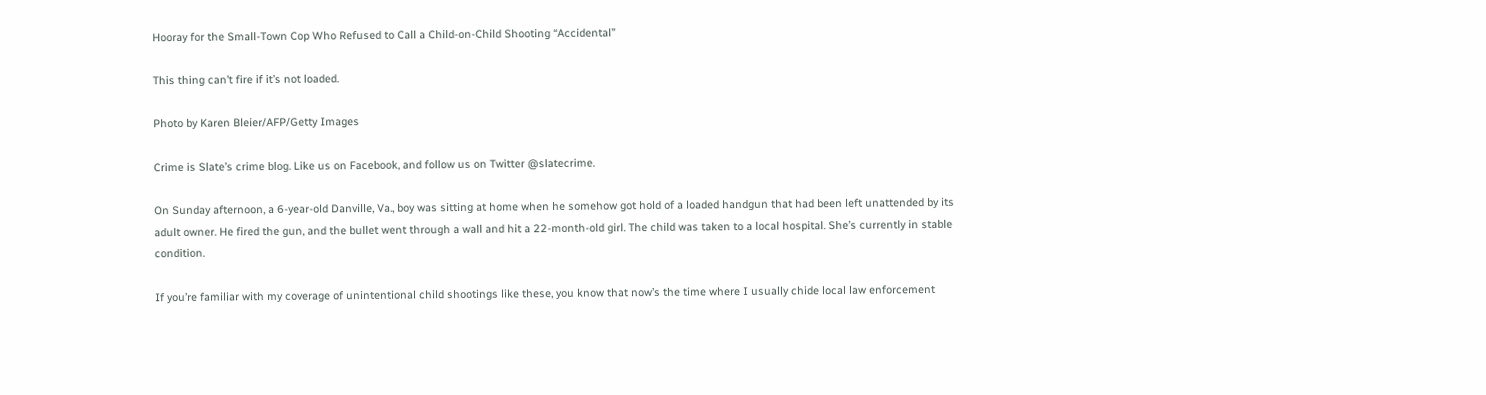Hooray for the Small-Town Cop Who Refused to Call a Child-on-Child Shooting “Accidental”

This thing can’t fire if it’s not loaded.

Photo by Karen Bleier/AFP/Getty Images

Crime is Slate’s crime blog. Like us on Facebook, and follow us on Twitter @slatecrime.

On Sunday afternoon, a 6-year-old Danville, Va., boy was sitting at home when he somehow got hold of a loaded handgun that had been left unattended by its adult owner. He fired the gun, and the bullet went through a wall and hit a 22-month-old girl. The child was taken to a local hospital. She’s currently in stable condition.

If you’re familiar with my coverage of unintentional child shootings like these, you know that now’s the time where I usually chide local law enforcement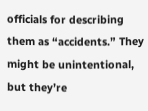officials for describing them as “accidents.” They might be unintentional, but they’re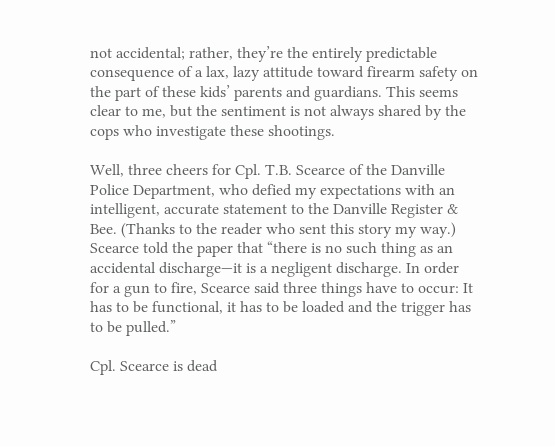not accidental; rather, they’re the entirely predictable consequence of a lax, lazy attitude toward firearm safety on the part of these kids’ parents and guardians. This seems clear to me, but the sentiment is not always shared by the cops who investigate these shootings.

Well, three cheers for Cpl. T.B. Scearce of the Danville Police Department, who defied my expectations with an intelligent, accurate statement to the Danville Register & Bee. (Thanks to the reader who sent this story my way.) Scearce told the paper that “there is no such thing as an accidental discharge—it is a negligent discharge. In order for a gun to fire, Scearce said three things have to occur: It has to be functional, it has to be loaded and the trigger has to be pulled.”

Cpl. Scearce is dead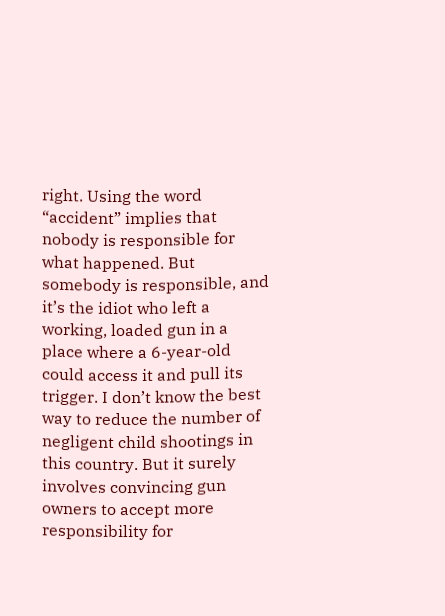right. Using the word “accident” implies that nobody is responsible for what happened. But somebody is responsible, and it’s the idiot who left a working, loaded gun in a place where a 6-year-old could access it and pull its trigger. I don’t know the best way to reduce the number of negligent child shootings in this country. But it surely involves convincing gun owners to accept more responsibility for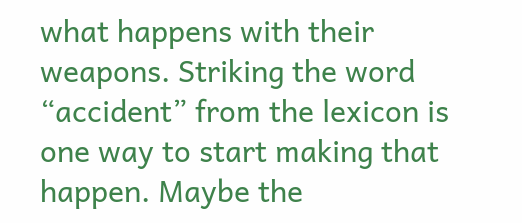what happens with their weapons. Striking the word “accident” from the lexicon is one way to start making that happen. Maybe the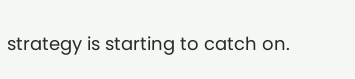strategy is starting to catch on.